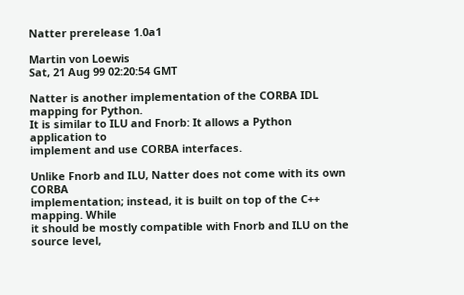Natter prerelease 1.0a1

Martin von Loewis
Sat, 21 Aug 99 02:20:54 GMT

Natter is another implementation of the CORBA IDL mapping for Python.
It is similar to ILU and Fnorb: It allows a Python application to
implement and use CORBA interfaces.

Unlike Fnorb and ILU, Natter does not come with its own CORBA
implementation; instead, it is built on top of the C++ mapping. While
it should be mostly compatible with Fnorb and ILU on the source level,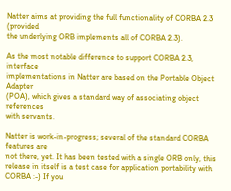Natter aims at providing the full functionality of CORBA 2.3 (provided
the underlying ORB implements all of CORBA 2.3).

As the most notable difference to support CORBA 2.3, interface
implementations in Natter are based on the Portable Object Adapter
(POA), which gives a standard way of associating object references
with servants.

Natter is work-in-progress; several of the standard CORBA features are
not there, yet. It has been tested with a single ORB only, this
release in itself is a test case for application portability with
CORBA :-) If you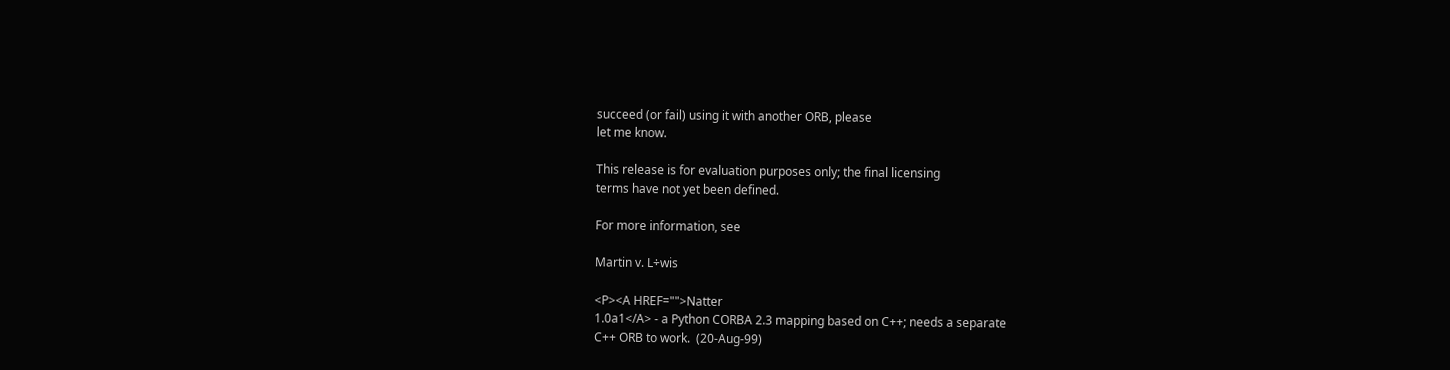succeed (or fail) using it with another ORB, please
let me know.

This release is for evaluation purposes only; the final licensing
terms have not yet been defined.

For more information, see

Martin v. L÷wis

<P><A HREF="">Natter
1.0a1</A> - a Python CORBA 2.3 mapping based on C++; needs a separate
C++ ORB to work.  (20-Aug-99)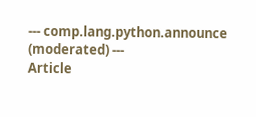--- comp.lang.python.announce (moderated) ---
Article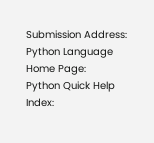Submission Address:
Python Language Home Page:
Python Quick Help Index: